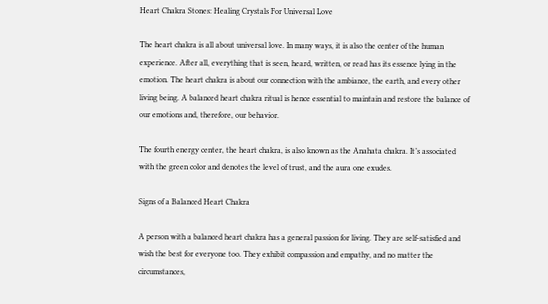Heart Chakra Stones: Healing Crystals For Universal Love

The heart chakra is all about universal love. In many ways, it is also the center of the human experience. After all, everything that is seen, heard, written, or read has its essence lying in the emotion. The heart chakra is about our connection with the ambiance, the earth, and every other living being. A balanced heart chakra ritual is hence essential to maintain and restore the balance of our emotions and, therefore, our behavior.

The fourth energy center, the heart chakra, is also known as the Anahata chakra. It’s associated with the green color and denotes the level of trust, and the aura one exudes.

Signs of a Balanced Heart Chakra

A person with a balanced heart chakra has a general passion for living. They are self-satisfied and wish the best for everyone too. They exhibit compassion and empathy, and no matter the circumstances,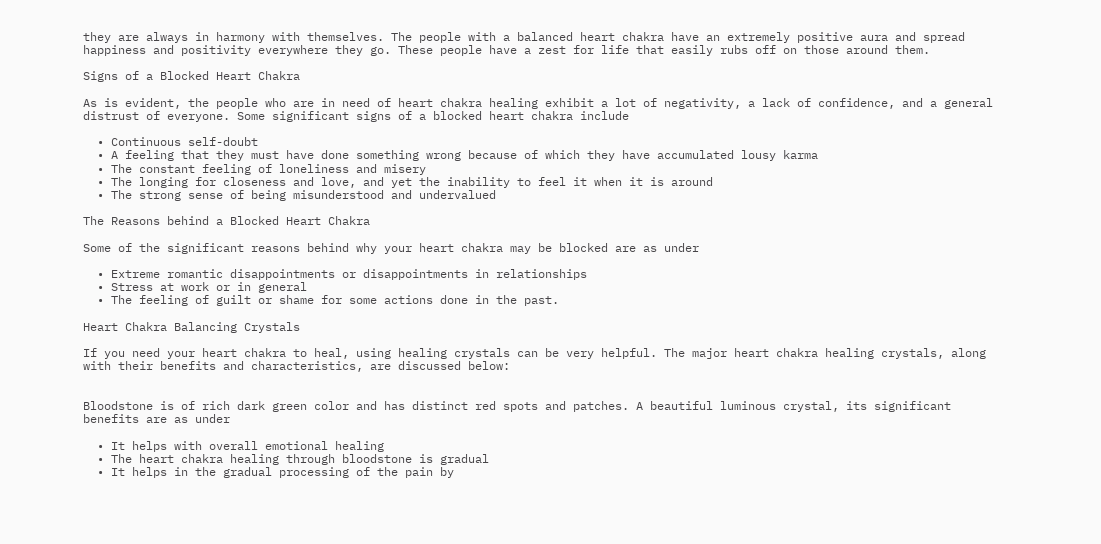they are always in harmony with themselves. The people with a balanced heart chakra have an extremely positive aura and spread happiness and positivity everywhere they go. These people have a zest for life that easily rubs off on those around them.

Signs of a Blocked Heart Chakra

As is evident, the people who are in need of heart chakra healing exhibit a lot of negativity, a lack of confidence, and a general distrust of everyone. Some significant signs of a blocked heart chakra include

  • Continuous self-doubt
  • A feeling that they must have done something wrong because of which they have accumulated lousy karma
  • The constant feeling of loneliness and misery
  • The longing for closeness and love, and yet the inability to feel it when it is around
  • The strong sense of being misunderstood and undervalued

The Reasons behind a Blocked Heart Chakra

Some of the significant reasons behind why your heart chakra may be blocked are as under

  • Extreme romantic disappointments or disappointments in relationships
  • Stress at work or in general
  • The feeling of guilt or shame for some actions done in the past.

Heart Chakra Balancing Crystals

If you need your heart chakra to heal, using healing crystals can be very helpful. The major heart chakra healing crystals, along with their benefits and characteristics, are discussed below:


Bloodstone is of rich dark green color and has distinct red spots and patches. A beautiful luminous crystal, its significant benefits are as under

  • It helps with overall emotional healing
  • The heart chakra healing through bloodstone is gradual
  • It helps in the gradual processing of the pain by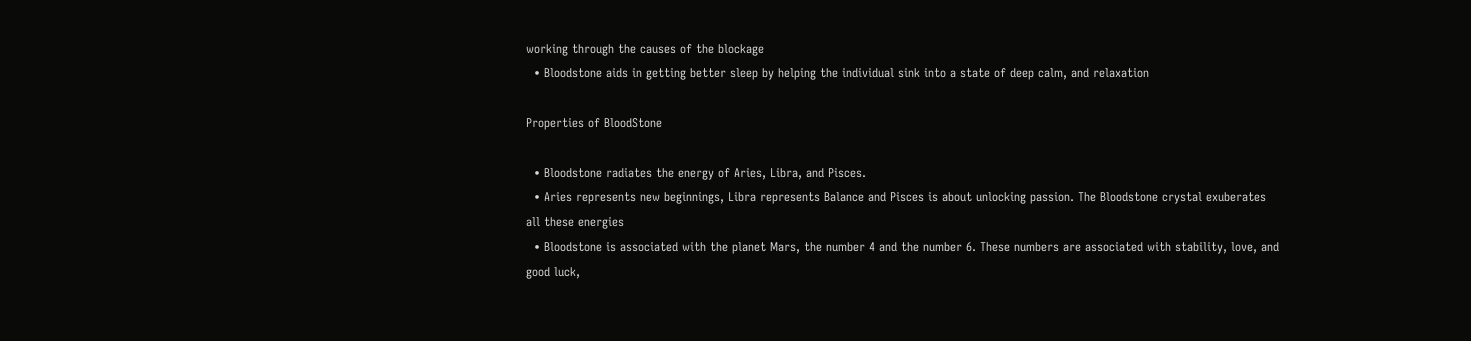working through the causes of the blockage
  • Bloodstone aids in getting better sleep by helping the individual sink into a state of deep calm, and relaxation

Properties of BloodStone

  • Bloodstone radiates the energy of Aries, Libra, and Pisces.
  • Aries represents new beginnings, Libra represents Balance and Pisces is about unlocking passion. The Bloodstone crystal exuberates all these energies
  • Bloodstone is associated with the planet Mars, the number 4 and the number 6. These numbers are associated with stability, love, and good luck,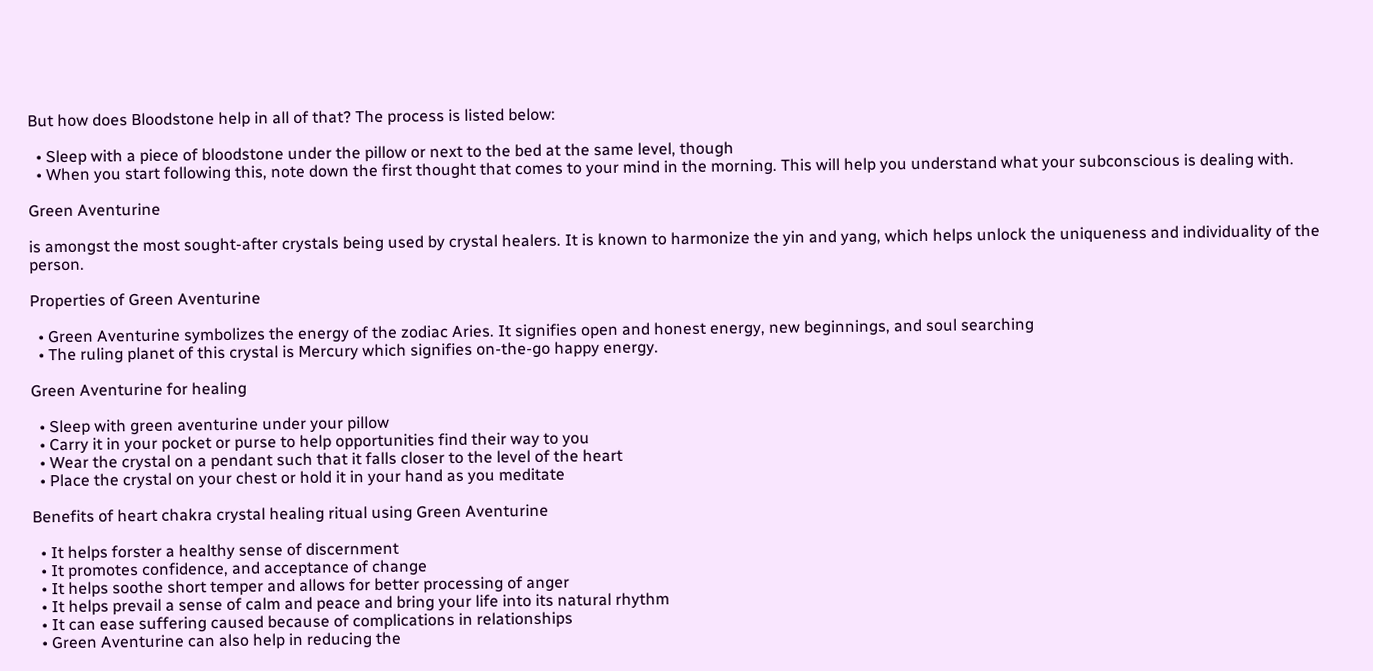But how does Bloodstone help in all of that? The process is listed below:

  • Sleep with a piece of bloodstone under the pillow or next to the bed at the same level, though
  • When you start following this, note down the first thought that comes to your mind in the morning. This will help you understand what your subconscious is dealing with.

Green Aventurine

is amongst the most sought-after crystals being used by crystal healers. It is known to harmonize the yin and yang, which helps unlock the uniqueness and individuality of the person.

Properties of Green Aventurine

  • Green Aventurine symbolizes the energy of the zodiac Aries. It signifies open and honest energy, new beginnings, and soul searching
  • The ruling planet of this crystal is Mercury which signifies on-the-go happy energy.

Green Aventurine for healing

  • Sleep with green aventurine under your pillow
  • Carry it in your pocket or purse to help opportunities find their way to you
  • Wear the crystal on a pendant such that it falls closer to the level of the heart
  • Place the crystal on your chest or hold it in your hand as you meditate

Benefits of heart chakra crystal healing ritual using Green Aventurine

  • It helps forster a healthy sense of discernment
  • It promotes confidence, and acceptance of change
  • It helps soothe short temper and allows for better processing of anger
  • It helps prevail a sense of calm and peace and bring your life into its natural rhythm
  • It can ease suffering caused because of complications in relationships
  • Green Aventurine can also help in reducing the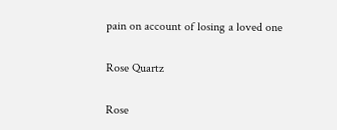pain on account of losing a loved one

Rose Quartz

Rose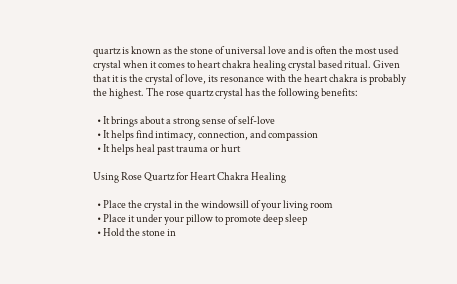quartz is known as the stone of universal love and is often the most used crystal when it comes to heart chakra healing crystal based ritual. Given that it is the crystal of love, its resonance with the heart chakra is probably the highest. The rose quartz crystal has the following benefits:

  • It brings about a strong sense of self-love
  • It helps find intimacy, connection, and compassion
  • It helps heal past trauma or hurt

Using Rose Quartz for Heart Chakra Healing

  • Place the crystal in the windowsill of your living room
  • Place it under your pillow to promote deep sleep
  • Hold the stone in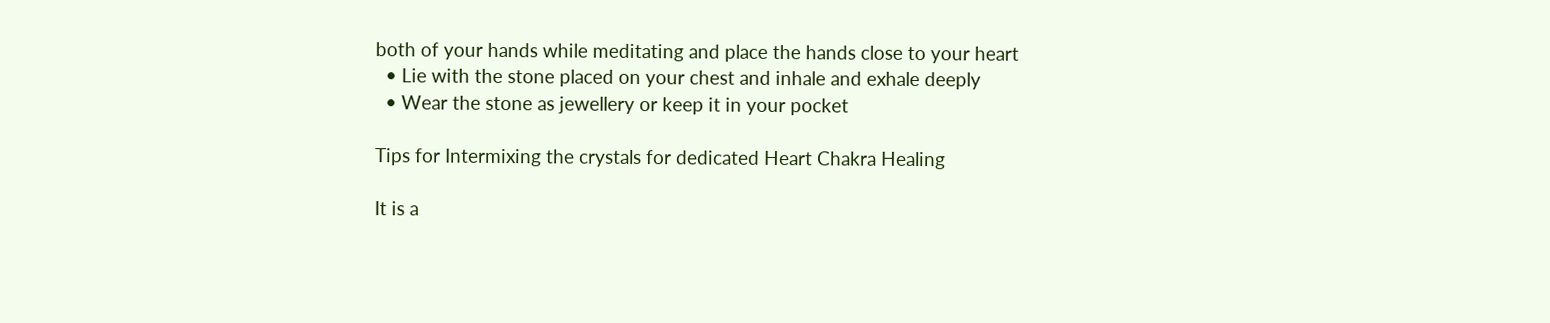both of your hands while meditating and place the hands close to your heart
  • Lie with the stone placed on your chest and inhale and exhale deeply
  • Wear the stone as jewellery or keep it in your pocket

Tips for Intermixing the crystals for dedicated Heart Chakra Healing

It is a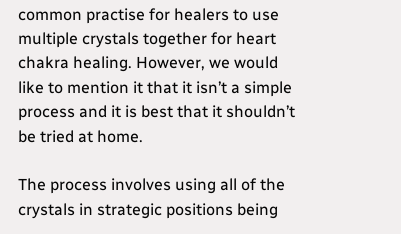common practise for healers to use multiple crystals together for heart chakra healing. However, we would like to mention it that it isn’t a simple process and it is best that it shouldn’t be tried at home.

The process involves using all of the crystals in strategic positions being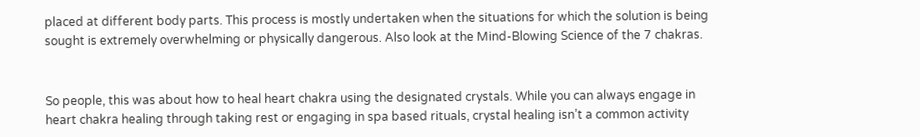placed at different body parts. This process is mostly undertaken when the situations for which the solution is being sought is extremely overwhelming or physically dangerous. Also look at the Mind-Blowing Science of the 7 chakras.


So people, this was about how to heal heart chakra using the designated crystals. While you can always engage in heart chakra healing through taking rest or engaging in spa based rituals, crystal healing isn’t a common activity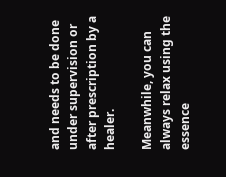and needs to be done under supervision or after prescription by a healer.

Meanwhile, you can always relax using the essence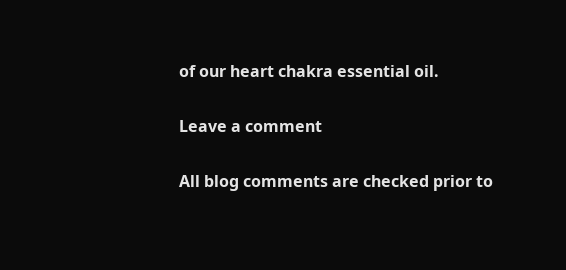of our heart chakra essential oil.

Leave a comment

All blog comments are checked prior to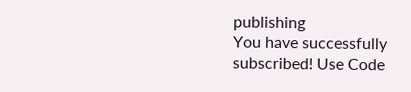publishing
You have successfully subscribed! Use Code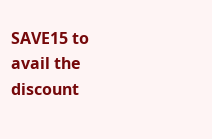SAVE15 to avail the discount